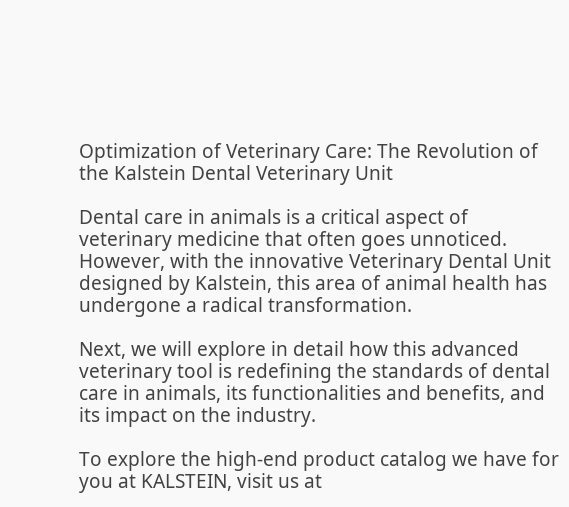Optimization of Veterinary Care: The Revolution of the Kalstein Dental Veterinary Unit

Dental care in animals is a critical aspect of veterinary medicine that often goes unnoticed. However, with the innovative Veterinary Dental Unit designed by Kalstein, this area of animal health has undergone a radical transformation.

Next, we will explore in detail how this advanced veterinary tool is redefining the standards of dental care in animals, its functionalities and benefits, and its impact on the industry.

To explore the high-end product catalog we have for you at KALSTEIN, visit us at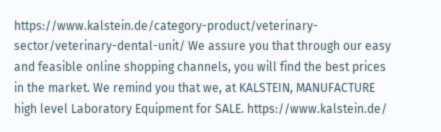https://www.kalstein.de/category-product/veterinary-sector/veterinary-dental-unit/ We assure you that through our easy and feasible online shopping channels, you will find the best prices in the market. We remind you that we, at KALSTEIN, MANUFACTURE high level Laboratory Equipment for SALE. https://www.kalstein.de/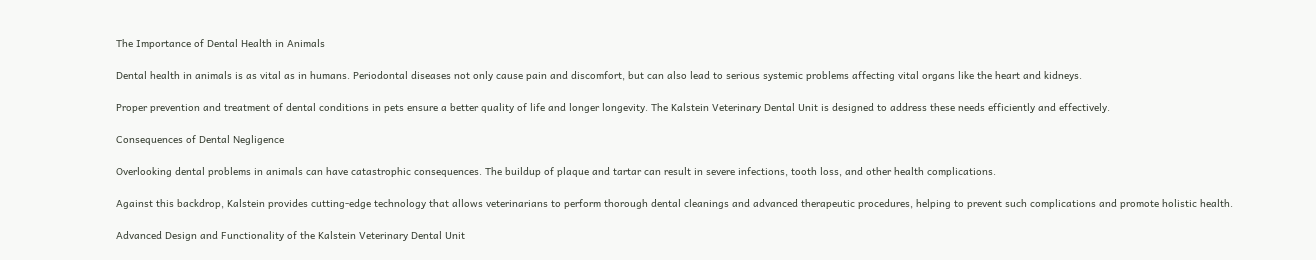The Importance of Dental Health in Animals

Dental health in animals is as vital as in humans. Periodontal diseases not only cause pain and discomfort, but can also lead to serious systemic problems affecting vital organs like the heart and kidneys.

Proper prevention and treatment of dental conditions in pets ensure a better quality of life and longer longevity. The Kalstein Veterinary Dental Unit is designed to address these needs efficiently and effectively.

Consequences of Dental Negligence

Overlooking dental problems in animals can have catastrophic consequences. The buildup of plaque and tartar can result in severe infections, tooth loss, and other health complications.

Against this backdrop, Kalstein provides cutting-edge technology that allows veterinarians to perform thorough dental cleanings and advanced therapeutic procedures, helping to prevent such complications and promote holistic health.

Advanced Design and Functionality of the Kalstein Veterinary Dental Unit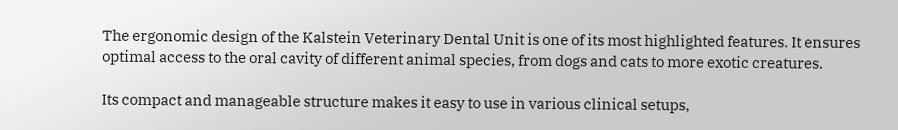The ergonomic design of the Kalstein Veterinary Dental Unit is one of its most highlighted features. It ensures optimal access to the oral cavity of different animal species, from dogs and cats to more exotic creatures.

Its compact and manageable structure makes it easy to use in various clinical setups,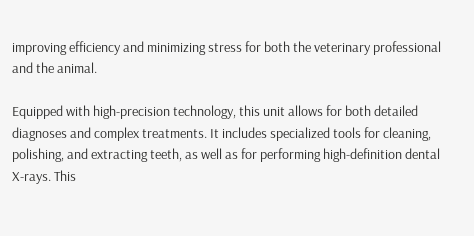improving efficiency and minimizing stress for both the veterinary professional and the animal.

Equipped with high-precision technology, this unit allows for both detailed diagnoses and complex treatments. It includes specialized tools for cleaning, polishing, and extracting teeth, as well as for performing high-definition dental X-rays. This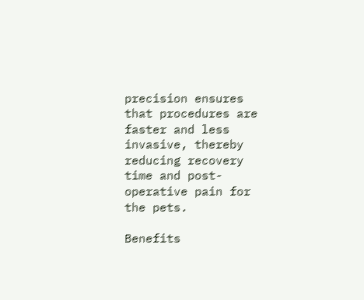precision ensures that procedures are faster and less invasive, thereby reducing recovery time and post-operative pain for the pets.

Benefits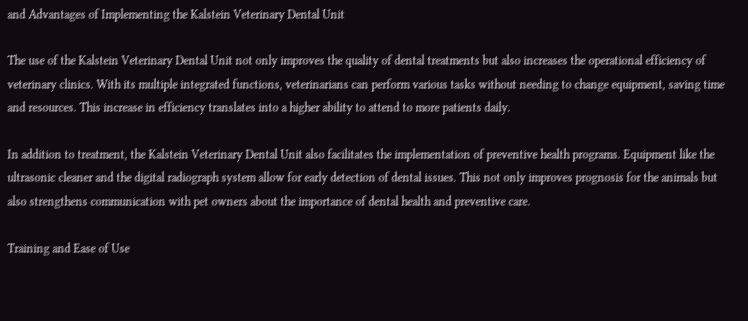and Advantages of Implementing the Kalstein Veterinary Dental Unit

The use of the Kalstein Veterinary Dental Unit not only improves the quality of dental treatments but also increases the operational efficiency of veterinary clinics. With its multiple integrated functions, veterinarians can perform various tasks without needing to change equipment, saving time and resources. This increase in efficiency translates into a higher ability to attend to more patients daily.

In addition to treatment, the Kalstein Veterinary Dental Unit also facilitates the implementation of preventive health programs. Equipment like the ultrasonic cleaner and the digital radiograph system allow for early detection of dental issues. This not only improves prognosis for the animals but also strengthens communication with pet owners about the importance of dental health and preventive care.

Training and Ease of Use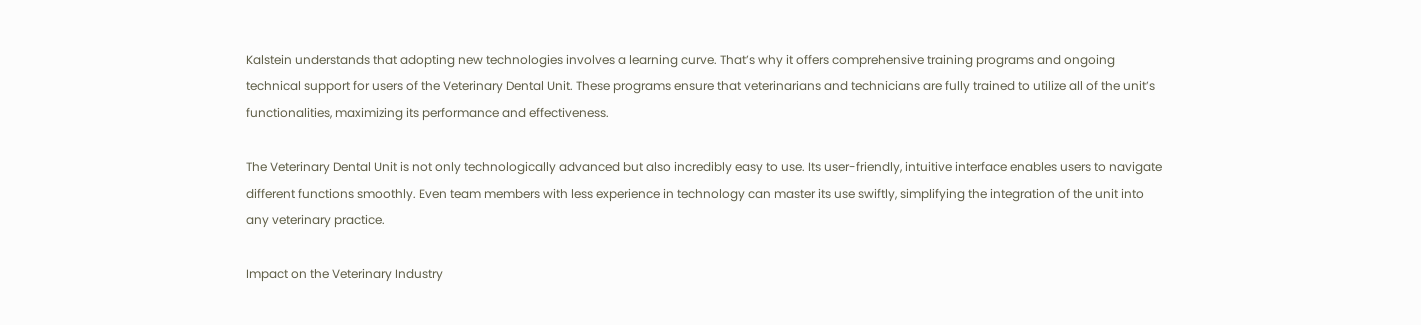Kalstein understands that adopting new technologies involves a learning curve. That’s why it offers comprehensive training programs and ongoing technical support for users of the Veterinary Dental Unit. These programs ensure that veterinarians and technicians are fully trained to utilize all of the unit’s functionalities, maximizing its performance and effectiveness.

The Veterinary Dental Unit is not only technologically advanced but also incredibly easy to use. Its user-friendly, intuitive interface enables users to navigate different functions smoothly. Even team members with less experience in technology can master its use swiftly, simplifying the integration of the unit into any veterinary practice.

Impact on the Veterinary Industry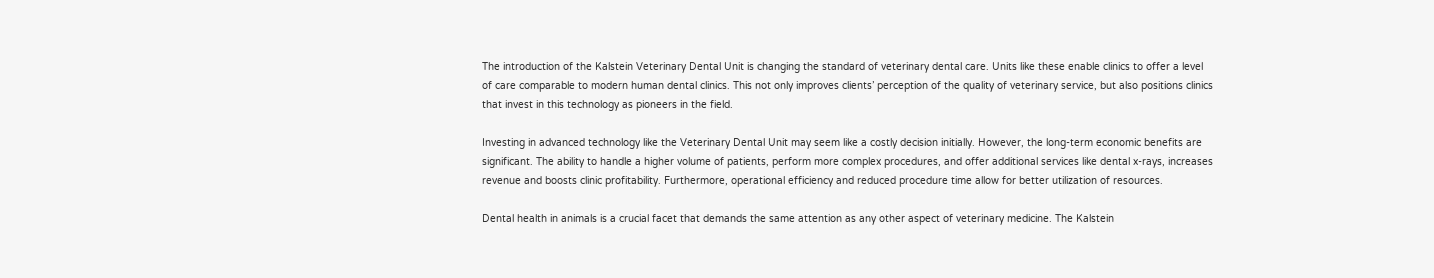The introduction of the Kalstein Veterinary Dental Unit is changing the standard of veterinary dental care. Units like these enable clinics to offer a level of care comparable to modern human dental clinics. This not only improves clients’ perception of the quality of veterinary service, but also positions clinics that invest in this technology as pioneers in the field.

Investing in advanced technology like the Veterinary Dental Unit may seem like a costly decision initially. However, the long-term economic benefits are significant. The ability to handle a higher volume of patients, perform more complex procedures, and offer additional services like dental x-rays, increases revenue and boosts clinic profitability. Furthermore, operational efficiency and reduced procedure time allow for better utilization of resources.

Dental health in animals is a crucial facet that demands the same attention as any other aspect of veterinary medicine. The Kalstein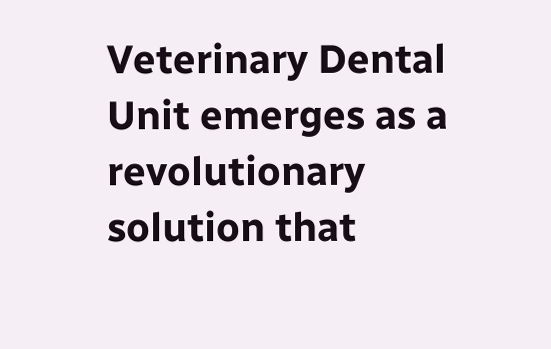Veterinary Dental Unit emerges as a revolutionary solution that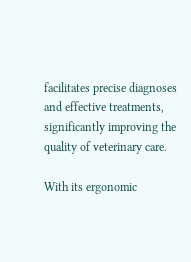facilitates precise diagnoses and effective treatments, significantly improving the quality of veterinary care.

With its ergonomic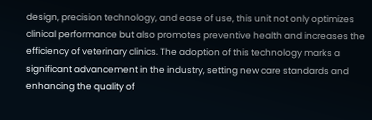design, precision technology, and ease of use, this unit not only optimizes clinical performance but also promotes preventive health and increases the efficiency of veterinary clinics. The adoption of this technology marks a significant advancement in the industry, setting new care standards and enhancing the quality of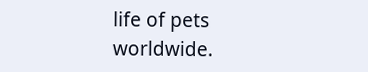life of pets worldwide.